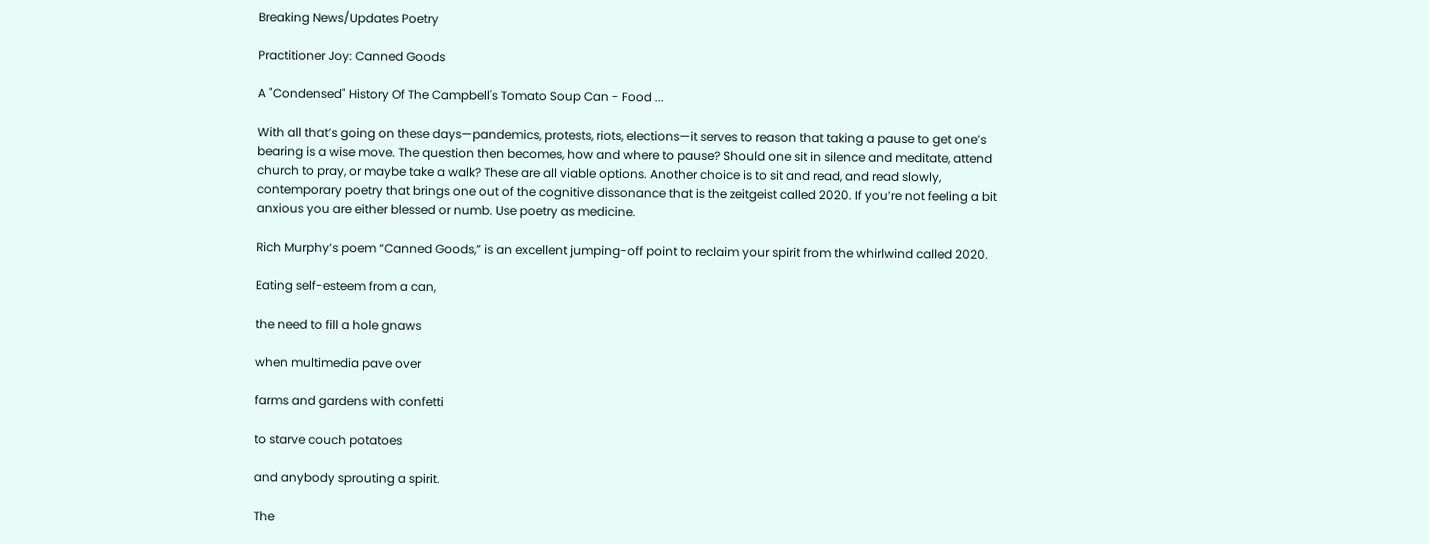Breaking News/Updates Poetry

Practitioner Joy: Canned Goods

A "Condensed" History Of The Campbell's Tomato Soup Can - Food ...

With all that’s going on these days—pandemics, protests, riots, elections—it serves to reason that taking a pause to get one’s bearing is a wise move. The question then becomes, how and where to pause? Should one sit in silence and meditate, attend church to pray, or maybe take a walk? These are all viable options. Another choice is to sit and read, and read slowly, contemporary poetry that brings one out of the cognitive dissonance that is the zeitgeist called 2020. If you’re not feeling a bit anxious you are either blessed or numb. Use poetry as medicine.

Rich Murphy’s poem “Canned Goods,” is an excellent jumping-off point to reclaim your spirit from the whirlwind called 2020.

Eating self-esteem from a can,

the need to fill a hole gnaws

when multimedia pave over

farms and gardens with confetti

to starve couch potatoes

and anybody sprouting a spirit.

The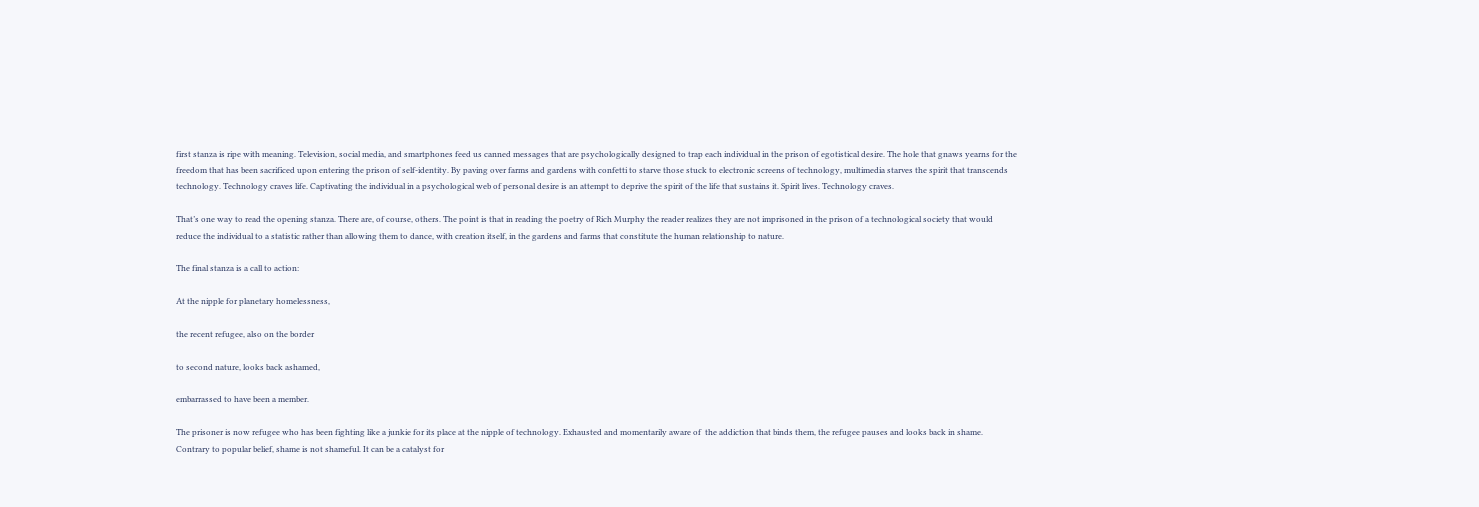first stanza is ripe with meaning. Television, social media, and smartphones feed us canned messages that are psychologically designed to trap each individual in the prison of egotistical desire. The hole that gnaws yearns for the freedom that has been sacrificed upon entering the prison of self-identity. By paving over farms and gardens with confetti to starve those stuck to electronic screens of technology, multimedia starves the spirit that transcends technology. Technology craves life. Captivating the individual in a psychological web of personal desire is an attempt to deprive the spirit of the life that sustains it. Spirit lives. Technology craves.

That’s one way to read the opening stanza. There are, of course, others. The point is that in reading the poetry of Rich Murphy the reader realizes they are not imprisoned in the prison of a technological society that would reduce the individual to a statistic rather than allowing them to dance, with creation itself, in the gardens and farms that constitute the human relationship to nature.

The final stanza is a call to action:

At the nipple for planetary homelessness,

the recent refugee, also on the border

to second nature, looks back ashamed,

embarrassed to have been a member.

The prisoner is now refugee who has been fighting like a junkie for its place at the nipple of technology. Exhausted and momentarily aware of  the addiction that binds them, the refugee pauses and looks back in shame. Contrary to popular belief, shame is not shameful. It can be a catalyst for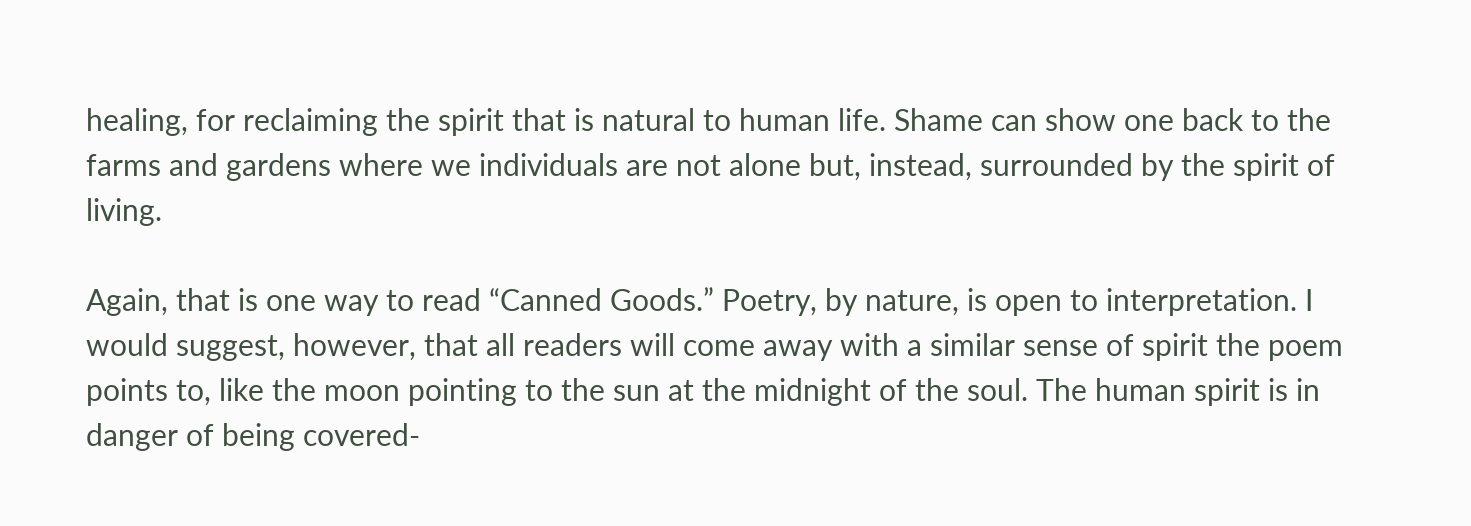healing, for reclaiming the spirit that is natural to human life. Shame can show one back to the farms and gardens where we individuals are not alone but, instead, surrounded by the spirit of living.

Again, that is one way to read “Canned Goods.” Poetry, by nature, is open to interpretation. I would suggest, however, that all readers will come away with a similar sense of spirit the poem points to, like the moon pointing to the sun at the midnight of the soul. The human spirit is in danger of being covered-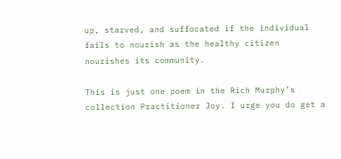up, starved, and suffocated if the individual fails to nourish as the healthy citizen nourishes its community.

This is just one poem in the Rich Murphy’s collection Practitioner Joy. I urge you do get a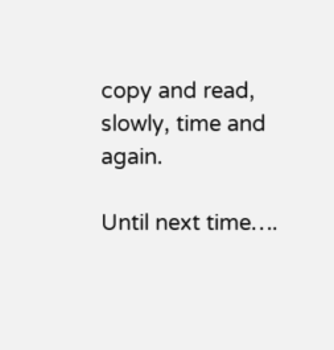copy and read, slowly, time and again.

Until next time….